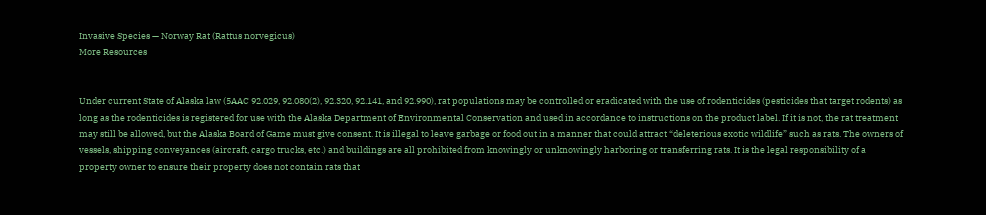Invasive Species — Norway Rat (Rattus norvegicus)
More Resources


Under current State of Alaska law (5AAC 92.029, 92.080(2), 92.320, 92.141, and 92.990), rat populations may be controlled or eradicated with the use of rodenticides (pesticides that target rodents) as long as the rodenticides is registered for use with the Alaska Department of Environmental Conservation and used in accordance to instructions on the product label. If it is not, the rat treatment may still be allowed, but the Alaska Board of Game must give consent. It is illegal to leave garbage or food out in a manner that could attract “deleterious exotic wildlife” such as rats. The owners of vessels, shipping conveyances (aircraft, cargo trucks, etc.) and buildings are all prohibited from knowingly or unknowingly harboring or transferring rats. It is the legal responsibility of a property owner to ensure their property does not contain rats that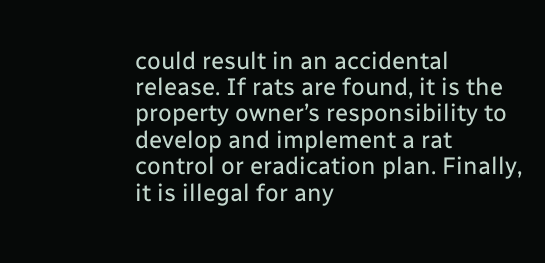could result in an accidental release. If rats are found, it is the property owner’s responsibility to develop and implement a rat control or eradication plan. Finally, it is illegal for any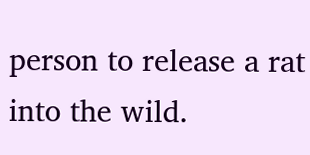person to release a rat into the wild.